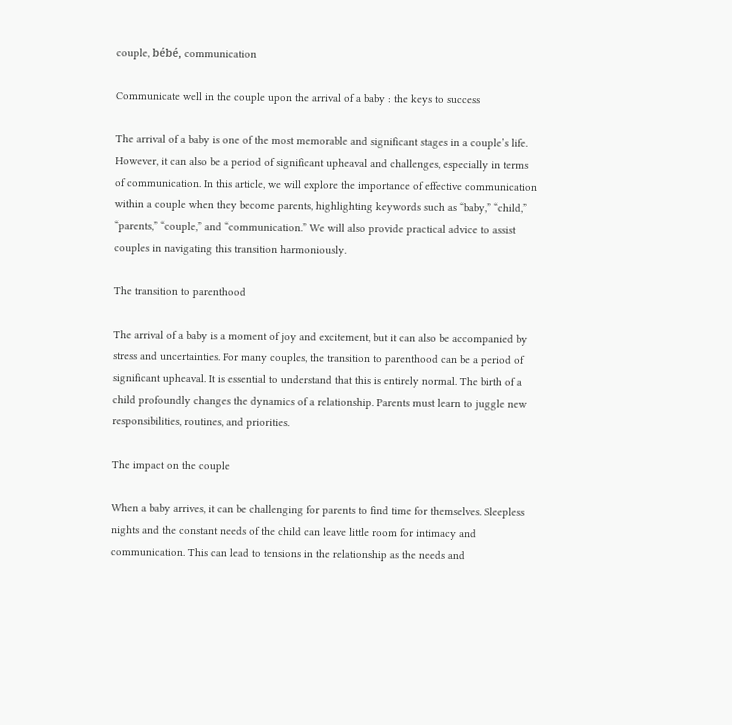couple, bébé, communication

Communicate well in the couple upon the arrival of a baby : the keys to success

The arrival of a baby is one of the most memorable and significant stages in a couple’s life. However, it can also be a period of significant upheaval and challenges, especially in terms of communication. In this article, we will explore the importance of effective communication within a couple when they become parents, highlighting keywords such as “baby,” “child,” “parents,” “couple,” and “communication.” We will also provide practical advice to assist couples in navigating this transition harmoniously.

The transition to parenthood

The arrival of a baby is a moment of joy and excitement, but it can also be accompanied by stress and uncertainties. For many couples, the transition to parenthood can be a period of significant upheaval. It is essential to understand that this is entirely normal. The birth of a child profoundly changes the dynamics of a relationship. Parents must learn to juggle new responsibilities, routines, and priorities.

The impact on the couple

When a baby arrives, it can be challenging for parents to find time for themselves. Sleepless nights and the constant needs of the child can leave little room for intimacy and communication. This can lead to tensions in the relationship as the needs and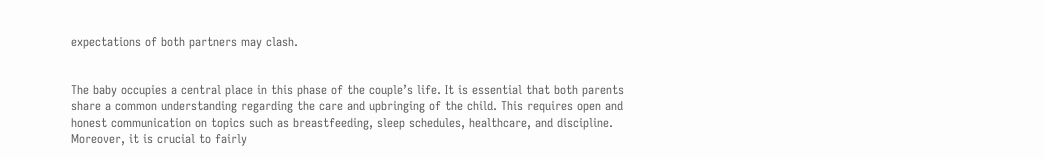expectations of both partners may clash.


The baby occupies a central place in this phase of the couple’s life. It is essential that both parents share a common understanding regarding the care and upbringing of the child. This requires open and honest communication on topics such as breastfeeding, sleep schedules, healthcare, and discipline. Moreover, it is crucial to fairly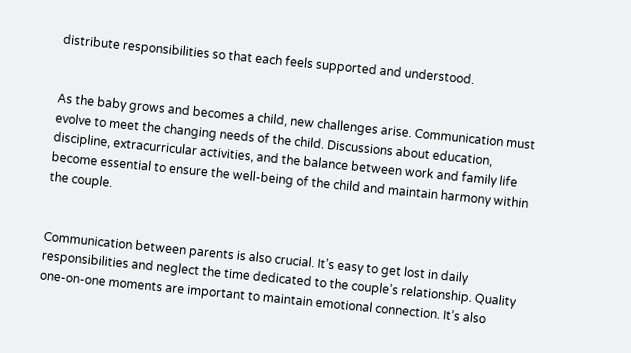distribute responsibilities so that each feels supported and understood.


As the baby grows and becomes a child, new challenges arise. Communication must evolve to meet the changing needs of the child. Discussions about education, discipline, extracurricular activities, and the balance between work and family life become essential to ensure the well-being of the child and maintain harmony within the couple.


Communication between parents is also crucial. It’s easy to get lost in daily responsibilities and neglect the time dedicated to the couple’s relationship. Quality one-on-one moments are important to maintain emotional connection. It’s also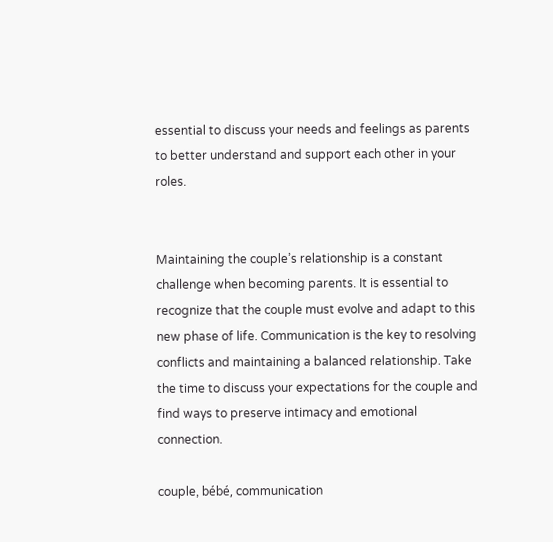essential to discuss your needs and feelings as parents to better understand and support each other in your roles.


Maintaining the couple’s relationship is a constant challenge when becoming parents. It is essential to recognize that the couple must evolve and adapt to this new phase of life. Communication is the key to resolving conflicts and maintaining a balanced relationship. Take the time to discuss your expectations for the couple and find ways to preserve intimacy and emotional connection.

couple, bébé, communication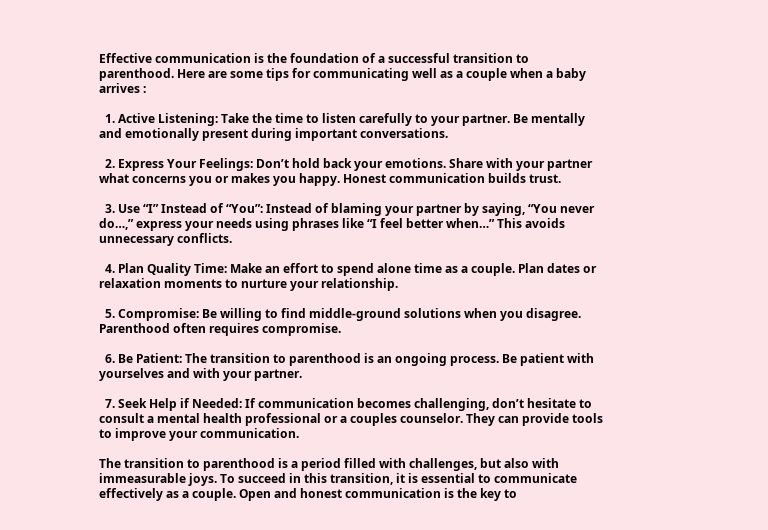Effective communication is the foundation of a successful transition to parenthood. Here are some tips for communicating well as a couple when a baby arrives :

  1. Active Listening: Take the time to listen carefully to your partner. Be mentally and emotionally present during important conversations.

  2. Express Your Feelings: Don’t hold back your emotions. Share with your partner what concerns you or makes you happy. Honest communication builds trust.

  3. Use “I” Instead of “You”: Instead of blaming your partner by saying, “You never do…,” express your needs using phrases like “I feel better when…” This avoids unnecessary conflicts.

  4. Plan Quality Time: Make an effort to spend alone time as a couple. Plan dates or relaxation moments to nurture your relationship.

  5. Compromise: Be willing to find middle-ground solutions when you disagree. Parenthood often requires compromise.

  6. Be Patient: The transition to parenthood is an ongoing process. Be patient with yourselves and with your partner.

  7. Seek Help if Needed: If communication becomes challenging, don’t hesitate to consult a mental health professional or a couples counselor. They can provide tools to improve your communication.

The transition to parenthood is a period filled with challenges, but also with immeasurable joys. To succeed in this transition, it is essential to communicate effectively as a couple. Open and honest communication is the key to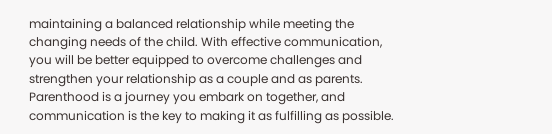maintaining a balanced relationship while meeting the changing needs of the child. With effective communication, you will be better equipped to overcome challenges and strengthen your relationship as a couple and as parents. Parenthood is a journey you embark on together, and communication is the key to making it as fulfilling as possible.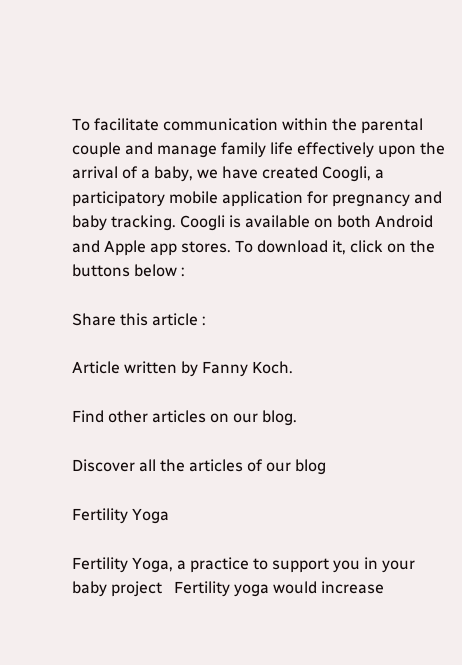To facilitate communication within the parental couple and manage family life effectively upon the arrival of a baby, we have created Coogli, a participatory mobile application for pregnancy and baby tracking. Coogli is available on both Android and Apple app stores. To download it, click on the buttons below :

Share this article :

Article written by Fanny Koch.

Find other articles on our blog.

Discover all the articles of our blog

Fertility Yoga

Fertility Yoga, a practice to support you in your baby project   Fertility yoga would increase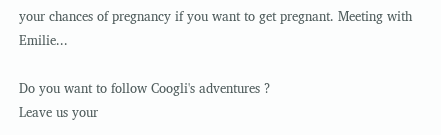your chances of pregnancy if you want to get pregnant. Meeting with Emilie...

Do you want to follow Coogli's adventures ?
Leave us your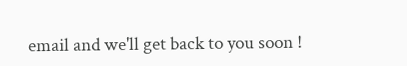email and we'll get back to you soon !